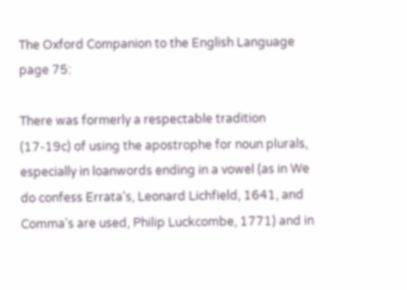The Oxford Companion to the English Language page 75:

There was formerly a respectable tradition (17-19c) of using the apostrophe for noun plurals, especially in loanwords ending in a vowel (as in We do confess Errata's, Leonard Lichfield, 1641, and Comma's are used, Philip Luckcombe, 1771) and in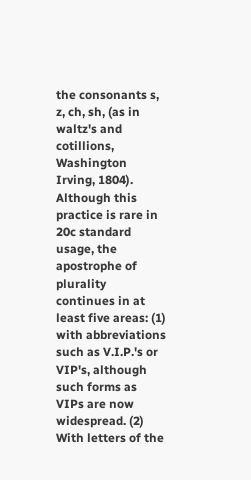the consonants s, z, ch, sh, (as in waltz's and cotillions, Washington Irving, 1804). Although this practice is rare in 20c standard usage, the apostrophe of plurality continues in at least five areas: (1) with abbreviations such as V.I.P.'s or VIP's, although such forms as VIPs are now widespread. (2) With letters of the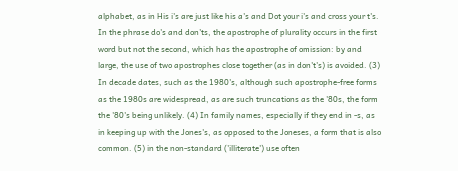alphabet, as in His i's are just like his a's and Dot your i's and cross your t's. In the phrase do's and don'ts, the apostrophe of plurality occurs in the first word but not the second, which has the apostrophe of omission: by and large, the use of two apostrophes close together (as in don't's) is avoided. (3) In decade dates, such as the 1980's, although such apostrophe-free forms as the 1980s are widespread, as are such truncations as the '80s, the form the '80's being unlikely. (4) In family names, especially if they end in -s, as in keeping up with the Jones's, as opposed to the Joneses, a form that is also common. (5) in the non-standard ('illiterate') use often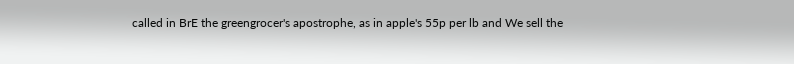called in BrE the greengrocer's apostrophe, as in apple's 55p per lb and We sell the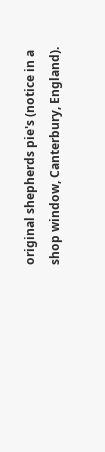original shepherds pie's (notice in a shop window, Canterbury, England).